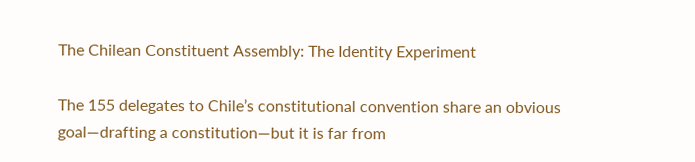The Chilean Constituent Assembly: The Identity Experiment

The 155 delegates to Chile’s constitutional convention share an obvious goal—drafting a constitution—but it is far from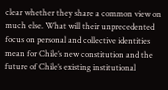clear whether they share a common view on much else. What will their unprecedented focus on personal and collective identities mean for Chile’s new constitution and the future of Chile’s existing institutional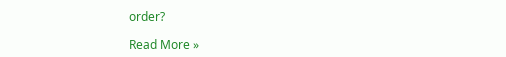order?

Read More »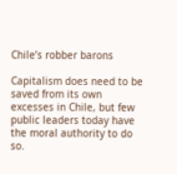Chile’s robber barons

Capitalism does need to be saved from its own excesses in Chile, but few public leaders today have the moral authority to do so.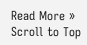Read More »
Scroll to Top